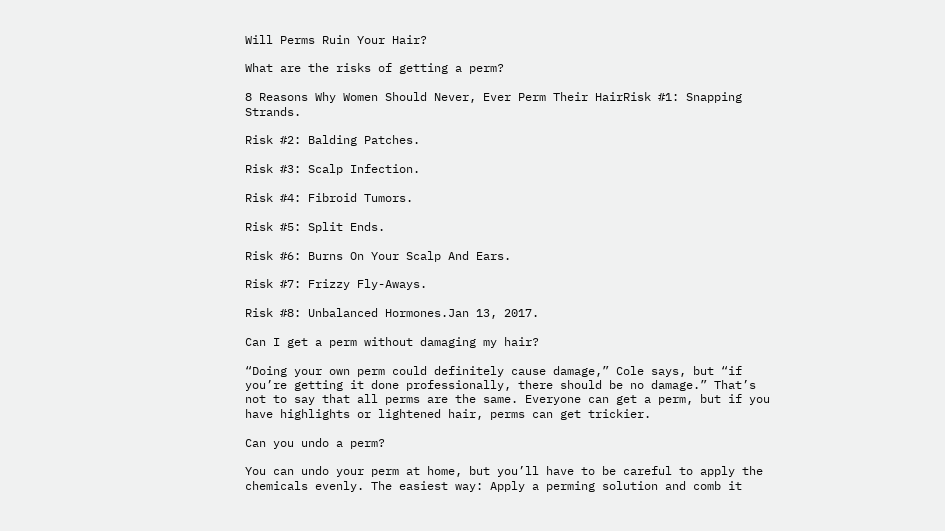Will Perms Ruin Your Hair?

What are the risks of getting a perm?

8 Reasons Why Women Should Never, Ever Perm Their HairRisk #1: Snapping Strands.

Risk #2: Balding Patches.

Risk #3: Scalp Infection.

Risk #4: Fibroid Tumors.

Risk #5: Split Ends.

Risk #6: Burns On Your Scalp And Ears.

Risk #7: Frizzy Fly-Aways.

Risk #8: Unbalanced Hormones.Jan 13, 2017.

Can I get a perm without damaging my hair?

“Doing your own perm could definitely cause damage,” Cole says, but “if you’re getting it done professionally, there should be no damage.” That’s not to say that all perms are the same. Everyone can get a perm, but if you have highlights or lightened hair, perms can get trickier.

Can you undo a perm?

You can undo your perm at home, but you’ll have to be careful to apply the chemicals evenly. The easiest way: Apply a perming solution and comb it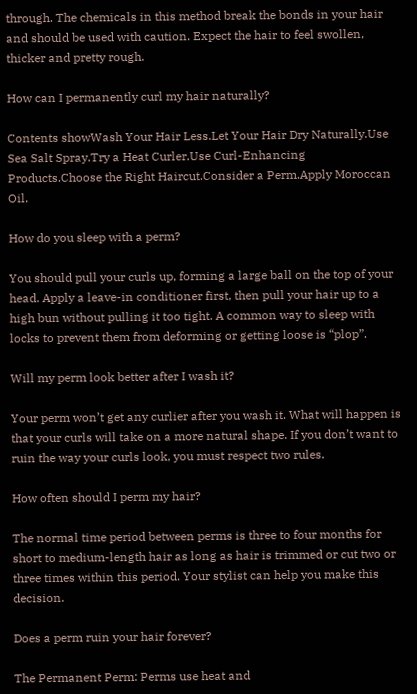through. The chemicals in this method break the bonds in your hair and should be used with caution. Expect the hair to feel swollen, thicker and pretty rough.

How can I permanently curl my hair naturally?

Contents showWash Your Hair Less.Let Your Hair Dry Naturally.Use Sea Salt Spray.Try a Heat Curler.Use Curl-Enhancing Products.Choose the Right Haircut.Consider a Perm.Apply Moroccan Oil.

How do you sleep with a perm?

You should pull your curls up, forming a large ball on the top of your head. Apply a leave-in conditioner first, then pull your hair up to a high bun without pulling it too tight. A common way to sleep with locks to prevent them from deforming or getting loose is “plop”.

Will my perm look better after I wash it?

Your perm won’t get any curlier after you wash it. What will happen is that your curls will take on a more natural shape. If you don’t want to ruin the way your curls look, you must respect two rules.

How often should I perm my hair?

The normal time period between perms is three to four months for short to medium-length hair as long as hair is trimmed or cut two or three times within this period. Your stylist can help you make this decision.

Does a perm ruin your hair forever?

The Permanent Perm: Perms use heat and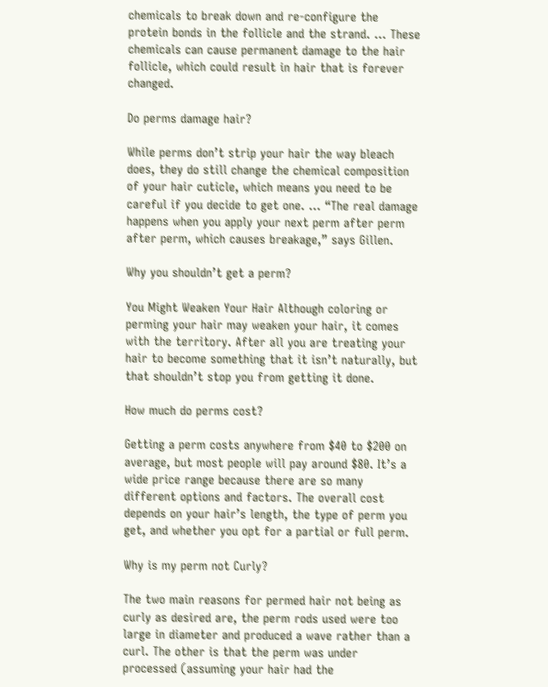chemicals to break down and re-configure the protein bonds in the follicle and the strand. … These chemicals can cause permanent damage to the hair follicle, which could result in hair that is forever changed.

Do perms damage hair?

While perms don’t strip your hair the way bleach does, they do still change the chemical composition of your hair cuticle, which means you need to be careful if you decide to get one. … “The real damage happens when you apply your next perm after perm after perm, which causes breakage,” says Gillen.

Why you shouldn’t get a perm?

You Might Weaken Your Hair Although coloring or perming your hair may weaken your hair, it comes with the territory. After all you are treating your hair to become something that it isn’t naturally, but that shouldn’t stop you from getting it done.

How much do perms cost?

Getting a perm costs anywhere from $40 to $200 on average, but most people will pay around $80. It’s a wide price range because there are so many different options and factors. The overall cost depends on your hair’s length, the type of perm you get, and whether you opt for a partial or full perm.

Why is my perm not Curly?

The two main reasons for permed hair not being as curly as desired are, the perm rods used were too large in diameter and produced a wave rather than a curl. The other is that the perm was under processed (assuming your hair had the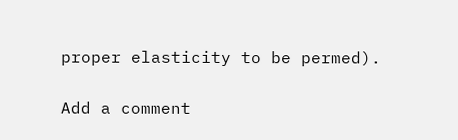proper elasticity to be permed).

Add a comment